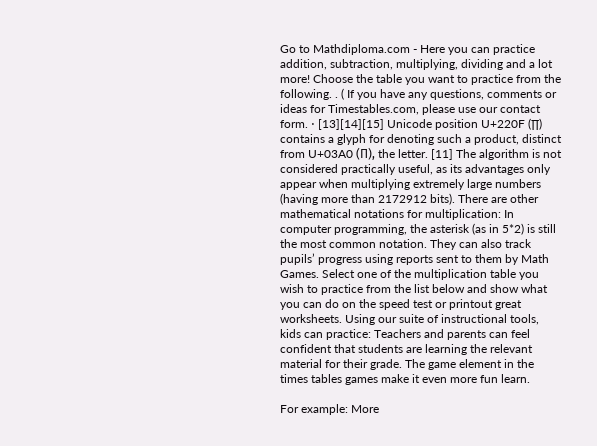Go to Mathdiploma.com - Here you can practice addition, subtraction, multiplying, dividing and a lot more! Choose the table you want to practice from the following. . ( If you have any questions, comments or ideas for Timestables.com, please use our contact form. ⋅ [13][14][15] Unicode position U+220F (∏) contains a glyph for denoting such a product, distinct from U+03A0 (Π), the letter. [11] The algorithm is not considered practically useful, as its advantages only appear when multiplying extremely large numbers (having more than 2172912 bits). There are other mathematical notations for multiplication: In computer programming, the asterisk (as in 5*2) is still the most common notation. They can also track pupils’ progress using reports sent to them by Math Games. Select one of the multiplication table you wish to practice from the list below and show what you can do on the speed test or printout great worksheets. Using our suite of instructional tools, kids can practice: Teachers and parents can feel confident that students are learning the relevant material for their grade. The game element in the times tables games make it even more fun learn.

For example: More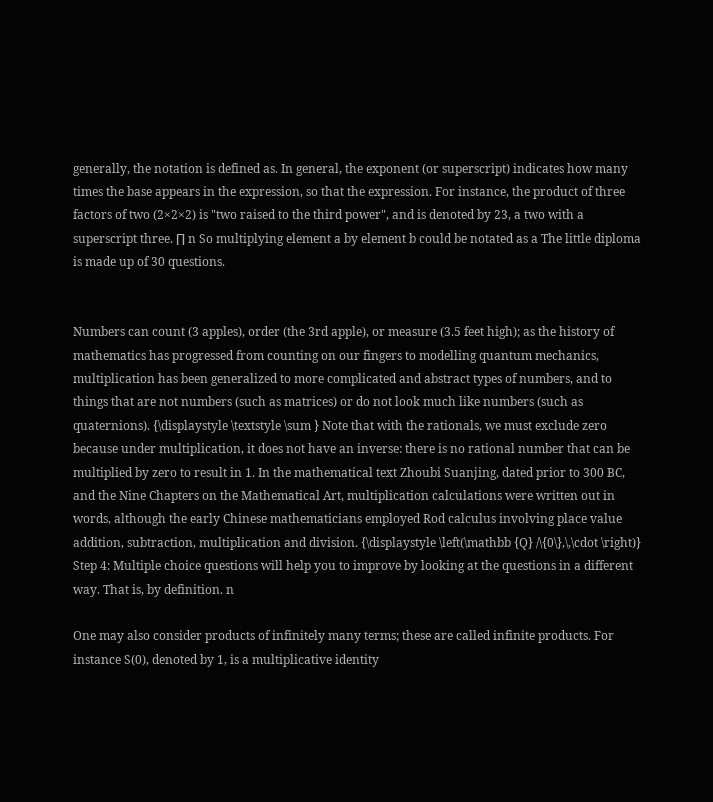generally, the notation is defined as. In general, the exponent (or superscript) indicates how many times the base appears in the expression, so that the expression. For instance, the product of three factors of two (2×2×2) is "two raised to the third power", and is denoted by 23, a two with a superscript three. ∏ n So multiplying element a by element b could be notated as a The little diploma is made up of 30 questions.


Numbers can count (3 apples), order (the 3rd apple), or measure (3.5 feet high); as the history of mathematics has progressed from counting on our fingers to modelling quantum mechanics, multiplication has been generalized to more complicated and abstract types of numbers, and to things that are not numbers (such as matrices) or do not look much like numbers (such as quaternions). {\displaystyle \textstyle \sum } Note that with the rationals, we must exclude zero because under multiplication, it does not have an inverse: there is no rational number that can be multiplied by zero to result in 1. In the mathematical text Zhoubi Suanjing, dated prior to 300 BC, and the Nine Chapters on the Mathematical Art, multiplication calculations were written out in words, although the early Chinese mathematicians employed Rod calculus involving place value addition, subtraction, multiplication and division. {\displaystyle \left(\mathbb {Q} /\{0\},\,\cdot \right)} Step 4: Multiple choice questions will help you to improve by looking at the questions in a different way. That is, by definition. n

One may also consider products of infinitely many terms; these are called infinite products. For instance S(0), denoted by 1, is a multiplicative identity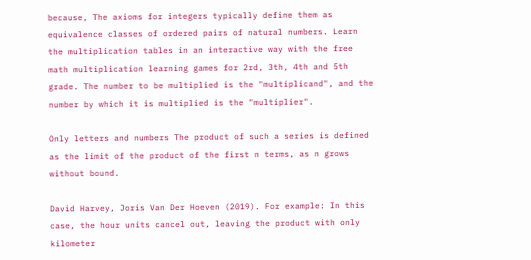because, The axioms for integers typically define them as equivalence classes of ordered pairs of natural numbers. Learn the multiplication tables in an interactive way with the free math multiplication learning games for 2rd, 3th, 4th and 5th grade. The number to be multiplied is the "multiplicand", and the number by which it is multiplied is the "multiplier".

Only letters and numbers The product of such a series is defined as the limit of the product of the first n terms, as n grows without bound.

David Harvey, Joris Van Der Hoeven (2019). For example: In this case, the hour units cancel out, leaving the product with only kilometer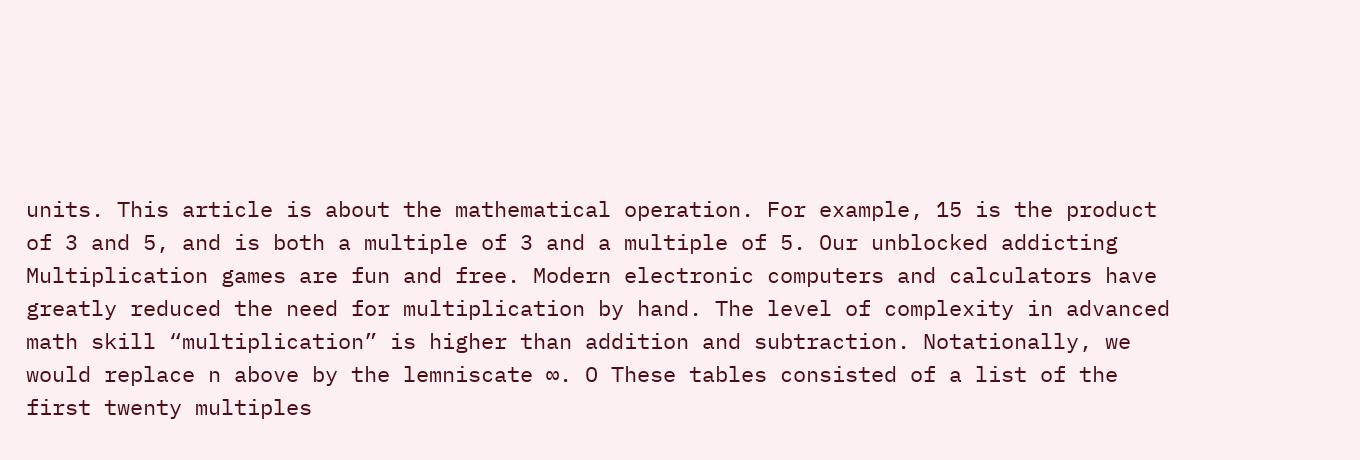units. This article is about the mathematical operation. For example, 15 is the product of 3 and 5, and is both a multiple of 3 and a multiple of 5. Our unblocked addicting Multiplication games are fun and free. Modern electronic computers and calculators have greatly reduced the need for multiplication by hand. The level of complexity in advanced math skill “multiplication” is higher than addition and subtraction. Notationally, we would replace n above by the lemniscate ∞. O These tables consisted of a list of the first twenty multiples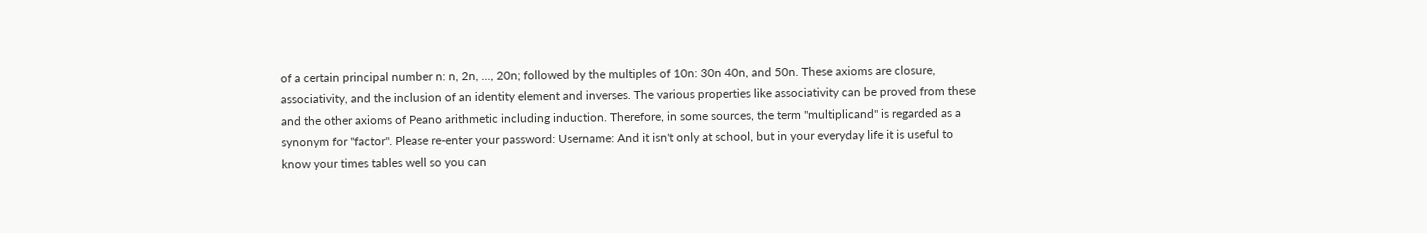of a certain principal number n: n, 2n, ..., 20n; followed by the multiples of 10n: 30n 40n, and 50n. These axioms are closure, associativity, and the inclusion of an identity element and inverses. The various properties like associativity can be proved from these and the other axioms of Peano arithmetic including induction. Therefore, in some sources, the term "multiplicand" is regarded as a synonym for "factor". Please re-enter your password: Username: And it isn't only at school, but in your everyday life it is useful to know your times tables well so you can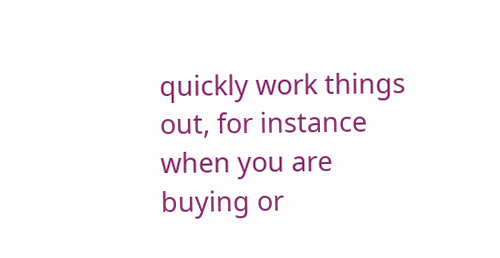quickly work things out, for instance when you are buying or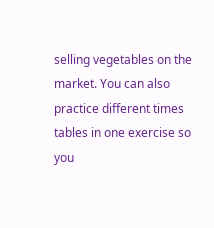selling vegetables on the market. You can also practice different times tables in one exercise so you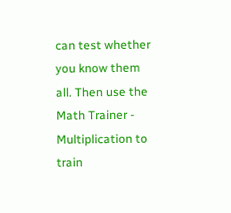can test whether you know them all. Then use the Math Trainer - Multiplication to train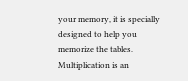your memory, it is specially designed to help you memorize the tables. Multiplication is an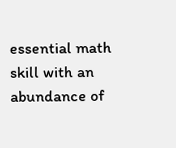essential math skill with an abundance of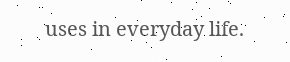uses in everyday life.